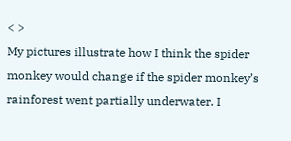< >
My pictures illustrate how I think the spider monkey would change if the spider monkey’s rainforest went partially underwater. I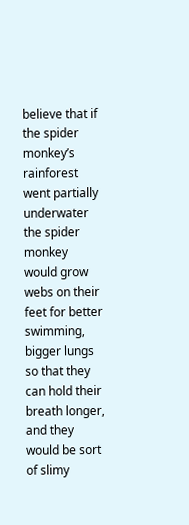believe that if the spider monkey’s rainforest went partially underwater the spider monkey would grow webs on their feet for better swimming, bigger lungs so that they can hold their breath longer, and they would be sort of slimy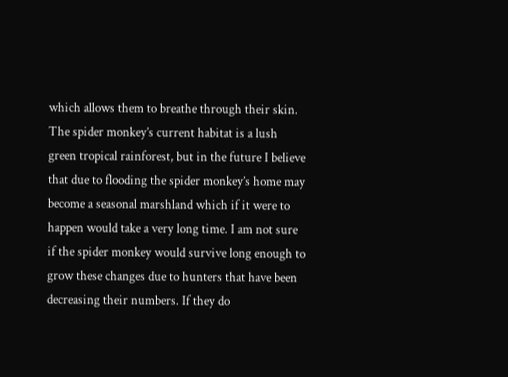which allows them to breathe through their skin. The spider monkey’s current habitat is a lush green tropical rainforest, but in the future I believe that due to flooding the spider monkey’s home may become a seasonal marshland which if it were to happen would take a very long time. I am not sure if the spider monkey would survive long enough to grow these changes due to hunters that have been decreasing their numbers. If they do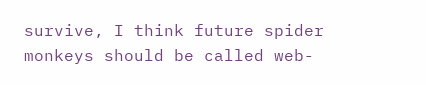survive, I think future spider monkeys should be called web-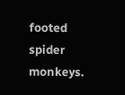footed spider monkeys.